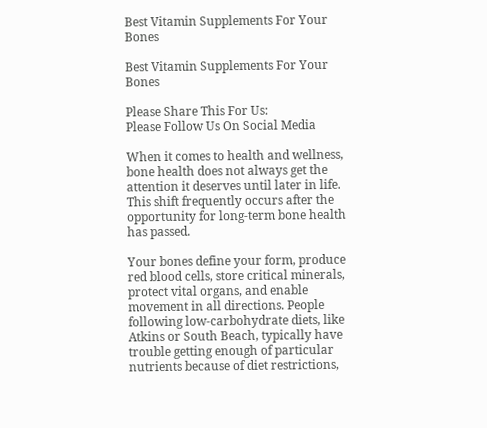Best Vitamin Supplements For Your Bones

Best Vitamin Supplements For Your Bones

Please Share This For Us:
Please Follow Us On Social Media

When it comes to health and wellness, bone health does not always get the attention it deserves until later in life. This shift frequently occurs after the opportunity for long-term bone health has passed.

Your bones define your form, produce red blood cells, store critical minerals, protect vital organs, and enable movement in all directions. People following low-carbohydrate diets, like Atkins or South Beach, typically have trouble getting enough of particular nutrients because of diet restrictions,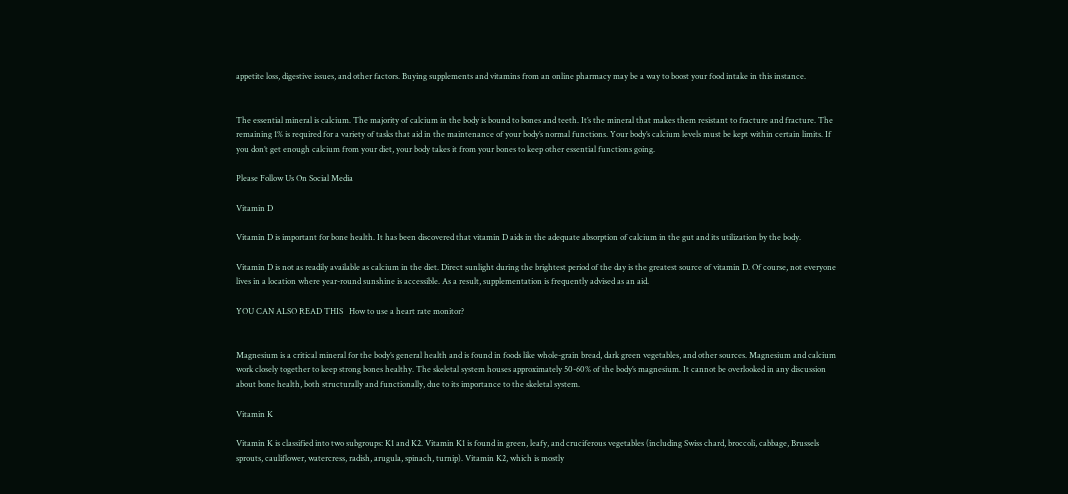appetite loss, digestive issues, and other factors. Buying supplements and vitamins from an online pharmacy may be a way to boost your food intake in this instance.


The essential mineral is calcium. The majority of calcium in the body is bound to bones and teeth. It’s the mineral that makes them resistant to fracture and fracture. The remaining 1% is required for a variety of tasks that aid in the maintenance of your body’s normal functions. Your body’s calcium levels must be kept within certain limits. If you don’t get enough calcium from your diet, your body takes it from your bones to keep other essential functions going.

Please Follow Us On Social Media

Vitamin D

Vitamin D is important for bone health. It has been discovered that vitamin D aids in the adequate absorption of calcium in the gut and its utilization by the body.

Vitamin D is not as readily available as calcium in the diet. Direct sunlight during the brightest period of the day is the greatest source of vitamin D. Of course, not everyone lives in a location where year-round sunshine is accessible. As a result, supplementation is frequently advised as an aid.

YOU CAN ALSO READ THIS   How to use a heart rate monitor?


Magnesium is a critical mineral for the body’s general health and is found in foods like whole-grain bread, dark green vegetables, and other sources. Magnesium and calcium work closely together to keep strong bones healthy. The skeletal system houses approximately 50-60% of the body’s magnesium. It cannot be overlooked in any discussion about bone health, both structurally and functionally, due to its importance to the skeletal system.

Vitamin K

Vitamin K is classified into two subgroups: K1 and K2. Vitamin K1 is found in green, leafy, and cruciferous vegetables (including Swiss chard, broccoli, cabbage, Brussels sprouts, cauliflower, watercress, radish, arugula, spinach, turnip). Vitamin K2, which is mostly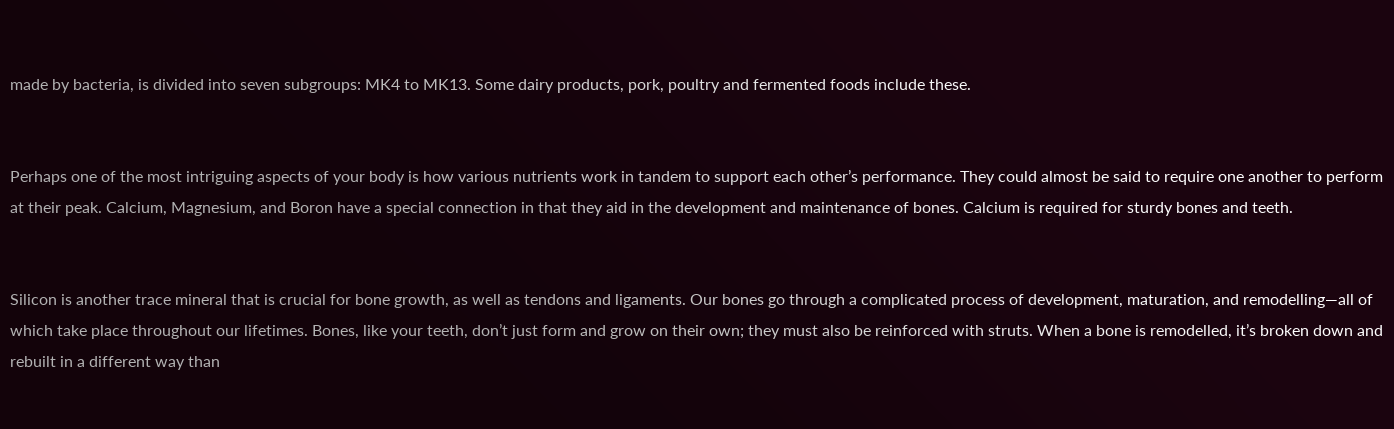made by bacteria, is divided into seven subgroups: MK4 to MK13. Some dairy products, pork, poultry and fermented foods include these.


Perhaps one of the most intriguing aspects of your body is how various nutrients work in tandem to support each other’s performance. They could almost be said to require one another to perform at their peak. Calcium, Magnesium, and Boron have a special connection in that they aid in the development and maintenance of bones. Calcium is required for sturdy bones and teeth.


Silicon is another trace mineral that is crucial for bone growth, as well as tendons and ligaments. Our bones go through a complicated process of development, maturation, and remodelling—all of which take place throughout our lifetimes. Bones, like your teeth, don’t just form and grow on their own; they must also be reinforced with struts. When a bone is remodelled, it’s broken down and rebuilt in a different way than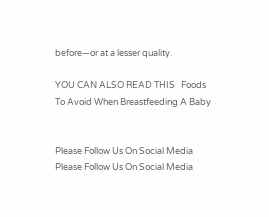before—or at a lesser quality.

YOU CAN ALSO READ THIS   Foods To Avoid When Breastfeeding A Baby


Please Follow Us On Social Media
Please Follow Us On Social Media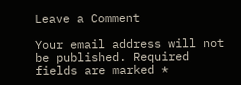Leave a Comment

Your email address will not be published. Required fields are marked *